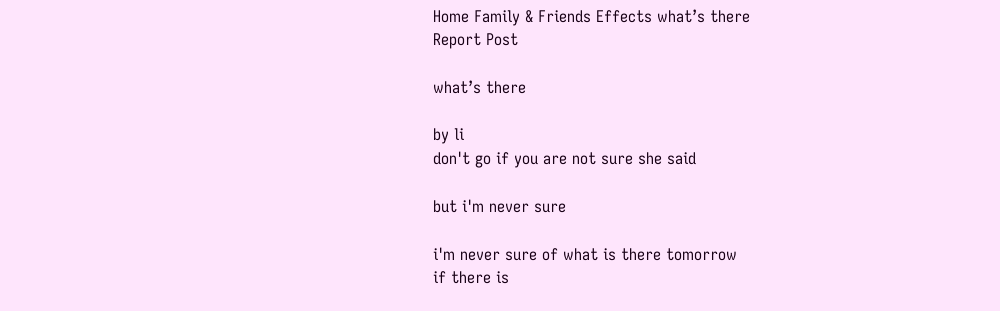Home Family & Friends Effects what’s there
Report Post

what’s there

by li
don't go if you are not sure she said

but i'm never sure

i'm never sure of what is there tomorrow
if there is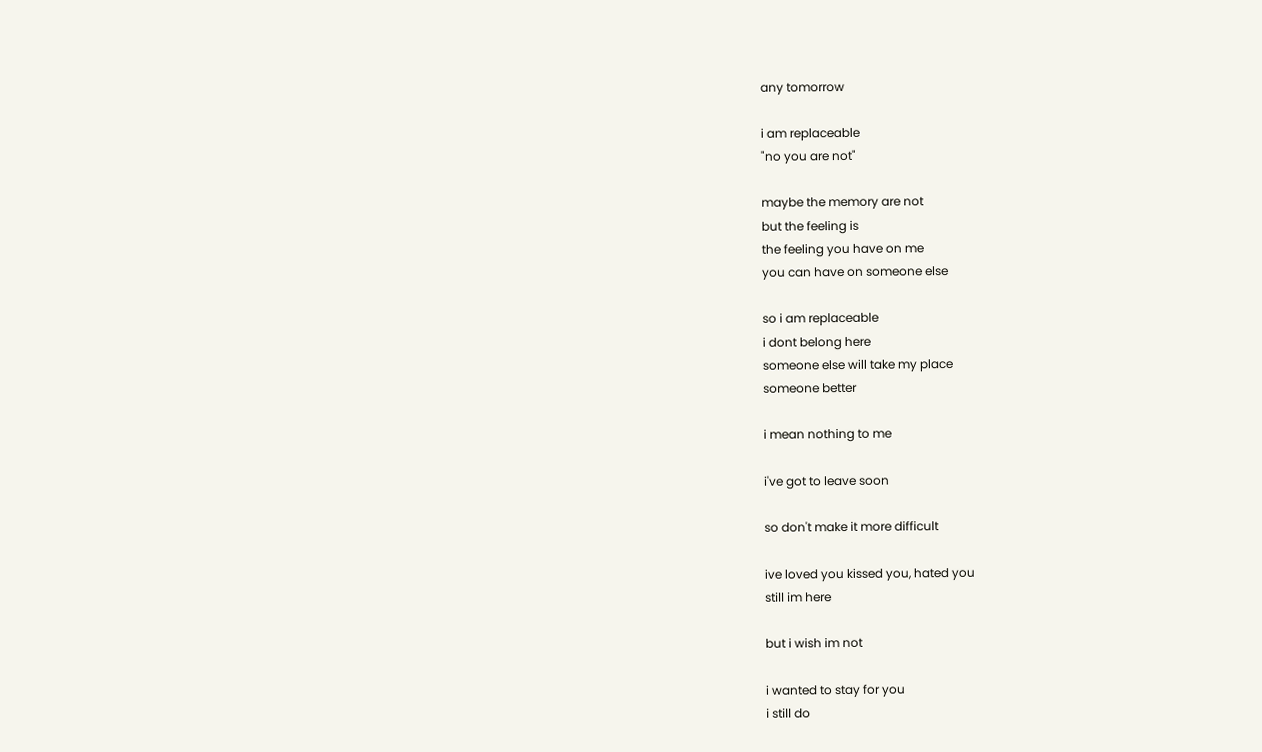any tomorrow

i am replaceable
"no you are not"

maybe the memory are not
but the feeling is
the feeling you have on me
you can have on someone else

so i am replaceable
i dont belong here
someone else will take my place
someone better

i mean nothing to me

i've got to leave soon

so don't make it more difficult

ive loved you kissed you, hated you
still im here

but i wish im not

i wanted to stay for you
i still do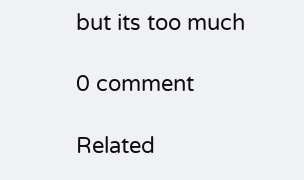but its too much

0 comment

Related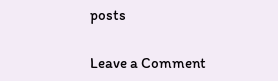posts

Leave a Comment